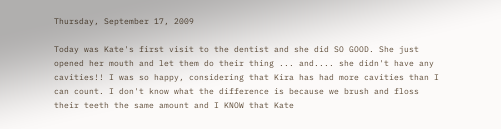Thursday, September 17, 2009

Today was Kate's first visit to the dentist and she did SO GOOD. She just opened her mouth and let them do their thing ... and.... she didn't have any cavities!! I was so happy, considering that Kira has had more cavities than I can count. I don't know what the difference is because we brush and floss their teeth the same amount and I KNOW that Kate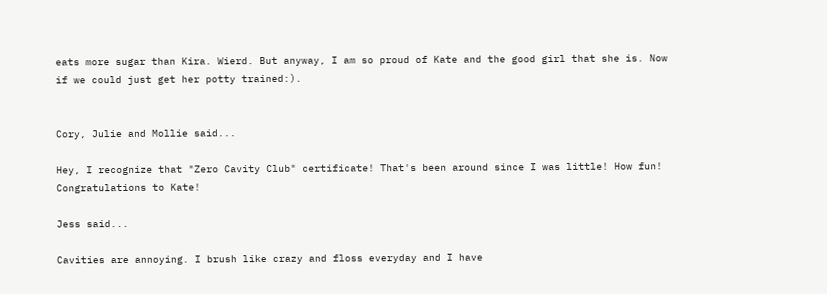eats more sugar than Kira. Wierd. But anyway, I am so proud of Kate and the good girl that she is. Now if we could just get her potty trained:).


Cory, Julie and Mollie said...

Hey, I recognize that "Zero Cavity Club" certificate! That's been around since I was little! How fun! Congratulations to Kate!

Jess said...

Cavities are annoying. I brush like crazy and floss everyday and I have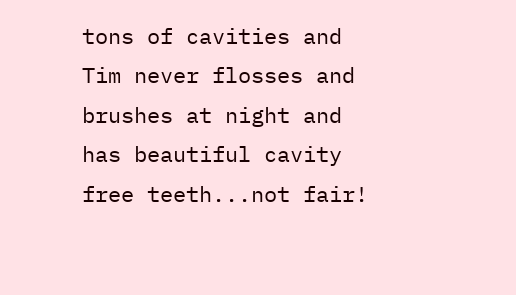tons of cavities and Tim never flosses and brushes at night and has beautiful cavity free teeth...not fair!